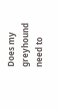Does my greyhound need to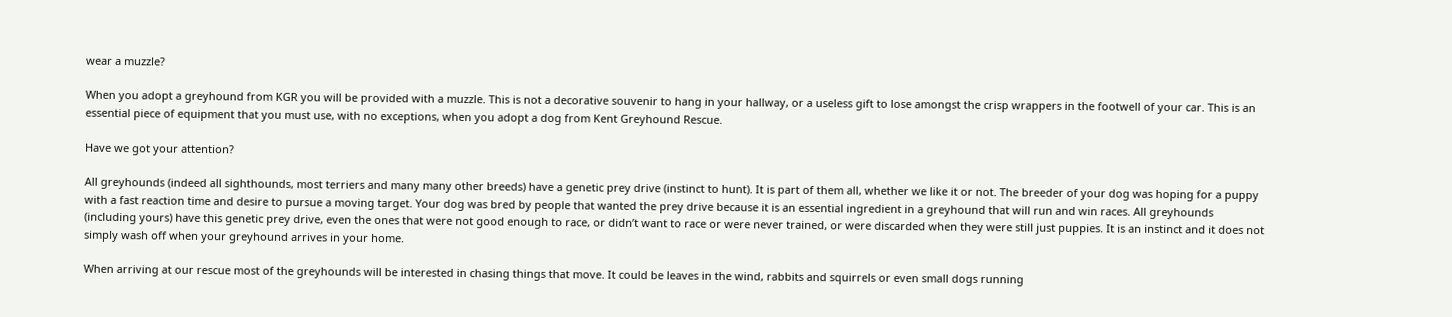wear a muzzle?

When you adopt a greyhound from KGR you will be provided with a muzzle. This is not a decorative souvenir to hang in your hallway, or a useless gift to lose amongst the crisp wrappers in the footwell of your car. This is an essential piece of equipment that you must use, with no exceptions, when you adopt a dog from Kent Greyhound Rescue.

Have we got your attention?

All greyhounds (indeed all sighthounds, most terriers and many many other breeds) have a genetic prey drive (instinct to hunt). It is part of them all, whether we like it or not. The breeder of your dog was hoping for a puppy with a fast reaction time and desire to pursue a moving target. Your dog was bred by people that wanted the prey drive because it is an essential ingredient in a greyhound that will run and win races. All greyhounds (including yours) have this genetic prey drive, even the ones that were not good enough to race, or didn’t want to race or were never trained, or were discarded when they were still just puppies. It is an instinct and it does not simply wash off when your greyhound arrives in your home.

When arriving at our rescue most of the greyhounds will be interested in chasing things that move. It could be leaves in the wind, rabbits and squirrels or even small dogs running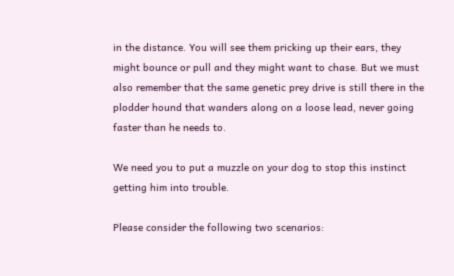in the distance. You will see them pricking up their ears, they might bounce or pull and they might want to chase. But we must also remember that the same genetic prey drive is still there in the plodder hound that wanders along on a loose lead, never going faster than he needs to.

We need you to put a muzzle on your dog to stop this instinct getting him into trouble.

Please consider the following two scenarios: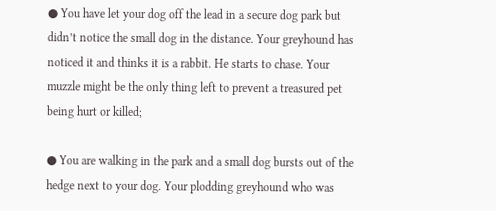● You have let your dog off the lead in a secure dog park but didn’t notice the small dog in the distance. Your greyhound has noticed it and thinks it is a rabbit. He starts to chase. Your muzzle might be the only thing left to prevent a treasured pet being hurt or killed;

● You are walking in the park and a small dog bursts out of the hedge next to your dog. Your plodding greyhound who was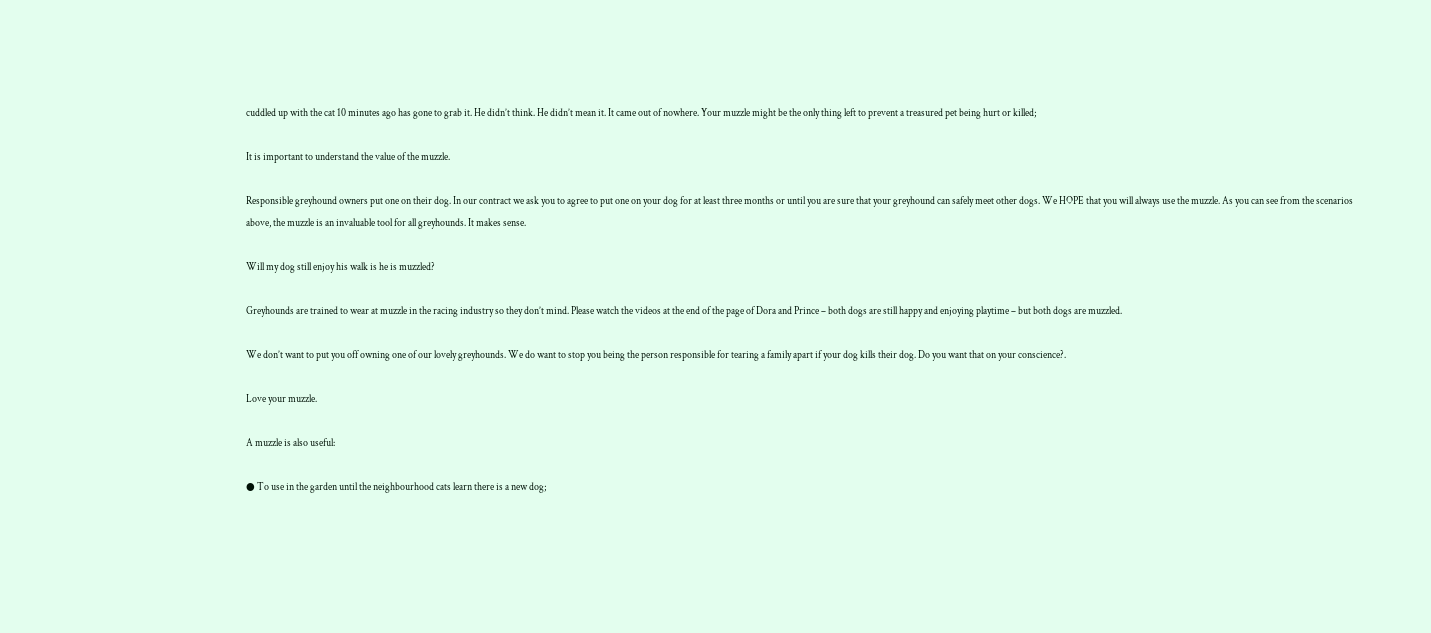cuddled up with the cat 10 minutes ago has gone to grab it. He didn’t think. He didn’t mean it. It came out of nowhere. Your muzzle might be the only thing left to prevent a treasured pet being hurt or killed;

It is important to understand the value of the muzzle.

Responsible greyhound owners put one on their dog. In our contract we ask you to agree to put one on your dog for at least three months or until you are sure that your greyhound can safely meet other dogs. We HOPE that you will always use the muzzle. As you can see from the scenarios above, the muzzle is an invaluable tool for all greyhounds. It makes sense.

Will my dog still enjoy his walk is he is muzzled?

Greyhounds are trained to wear at muzzle in the racing industry so they don’t mind. Please watch the videos at the end of the page of Dora and Prince – both dogs are still happy and enjoying playtime – but both dogs are muzzled.

We don’t want to put you off owning one of our lovely greyhounds. We do want to stop you being the person responsible for tearing a family apart if your dog kills their dog. Do you want that on your conscience?.

Love your muzzle.

A muzzle is also useful:

● To use in the garden until the neighbourhood cats learn there is a new dog;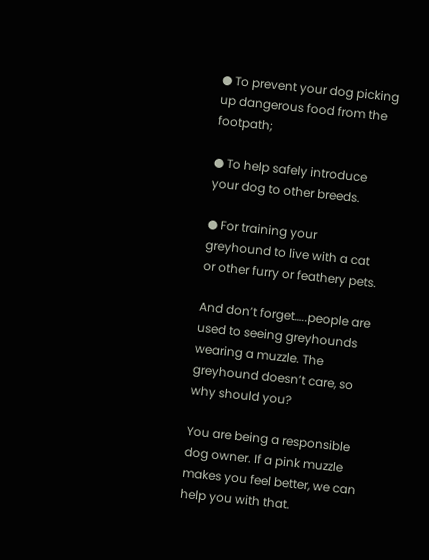● To prevent your dog picking up dangerous food from the footpath;

● To help safely introduce your dog to other breeds.

● For training your greyhound to live with a cat or other furry or feathery pets.

And don’t forget…..people are used to seeing greyhounds wearing a muzzle. The greyhound doesn’t care, so why should you?

You are being a responsible dog owner. If a pink muzzle makes you feel better, we can help you with that.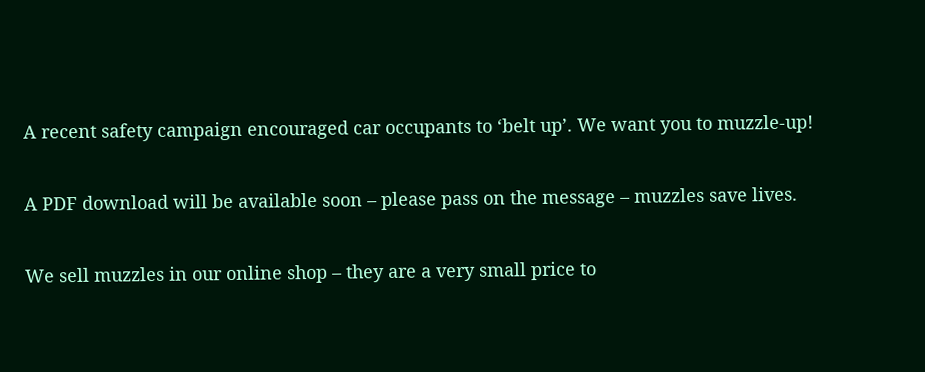A recent safety campaign encouraged car occupants to ‘belt up’. We want you to muzzle-up!

A PDF download will be available soon – please pass on the message – muzzles save lives.

We sell muzzles in our online shop – they are a very small price to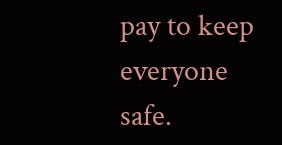pay to keep everyone safe.